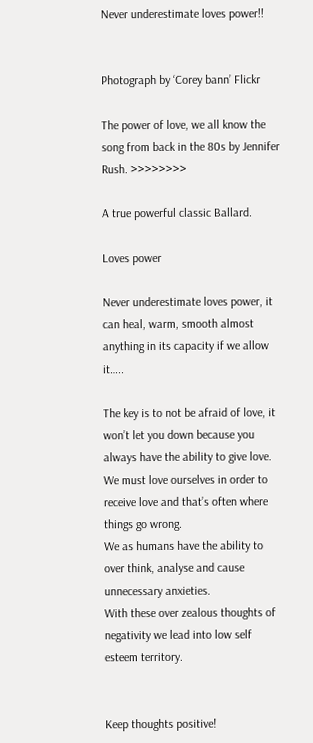Never underestimate loves power!!


Photograph by ‘Corey bann’ Flickr

The power of love, we all know the song from back in the 80s by Jennifer Rush. >>>>>>>>

A true powerful classic Ballard.

Loves power

Never underestimate loves power, it can heal, warm, smooth almost anything in its capacity if we allow it…..

The key is to not be afraid of love, it won’t let you down because you always have the ability to give love.
We must love ourselves in order to receive love and that’s often where things go wrong.
We as humans have the ability to over think, analyse and cause unnecessary anxieties.
With these over zealous thoughts of negativity we lead into low self esteem territory.


Keep thoughts positive!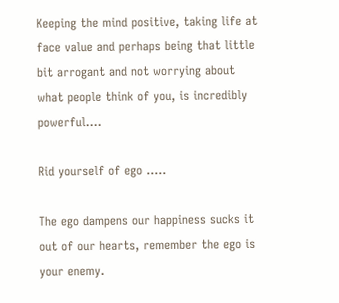Keeping the mind positive, taking life at face value and perhaps being that little bit arrogant and not worrying about what people think of you, is incredibly powerful….

Rid yourself of ego …..

The ego dampens our happiness sucks it out of our hearts, remember the ego is your enemy.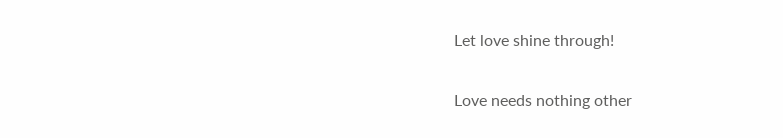Let love shine through!

Love needs nothing other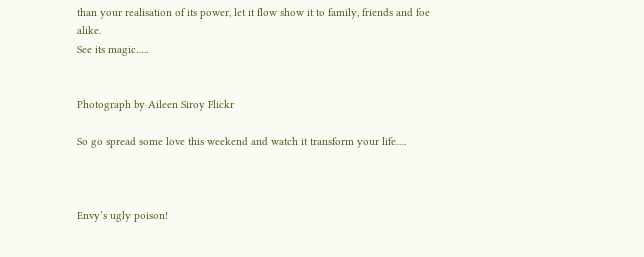than your realisation of its power, let it flow show it to family, friends and foe alike.
See its magic…..


Photograph by Aileen Siroy Flickr

So go spread some love this weekend and watch it transform your life….



Envy’s ugly poison!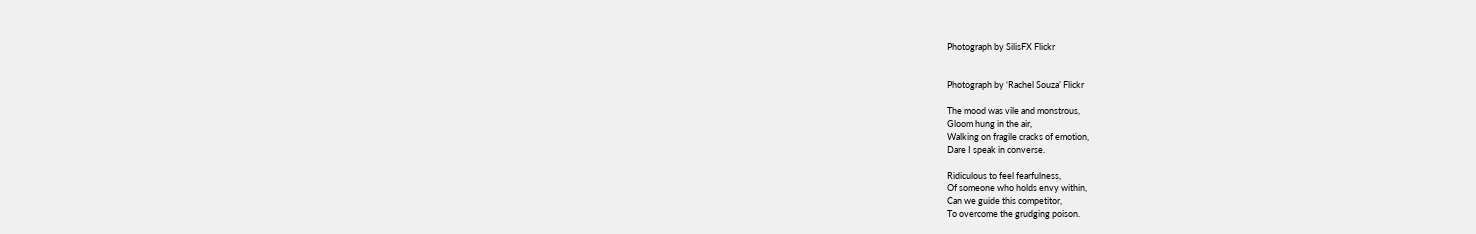Photograph by SilisFX Flickr


Photograph by ‘Rachel Souza’ Flickr

The mood was vile and monstrous,
Gloom hung in the air,
Walking on fragile cracks of emotion,
Dare I speak in converse.

Ridiculous to feel fearfulness,
Of someone who holds envy within,
Can we guide this competitor,
To overcome the grudging poison.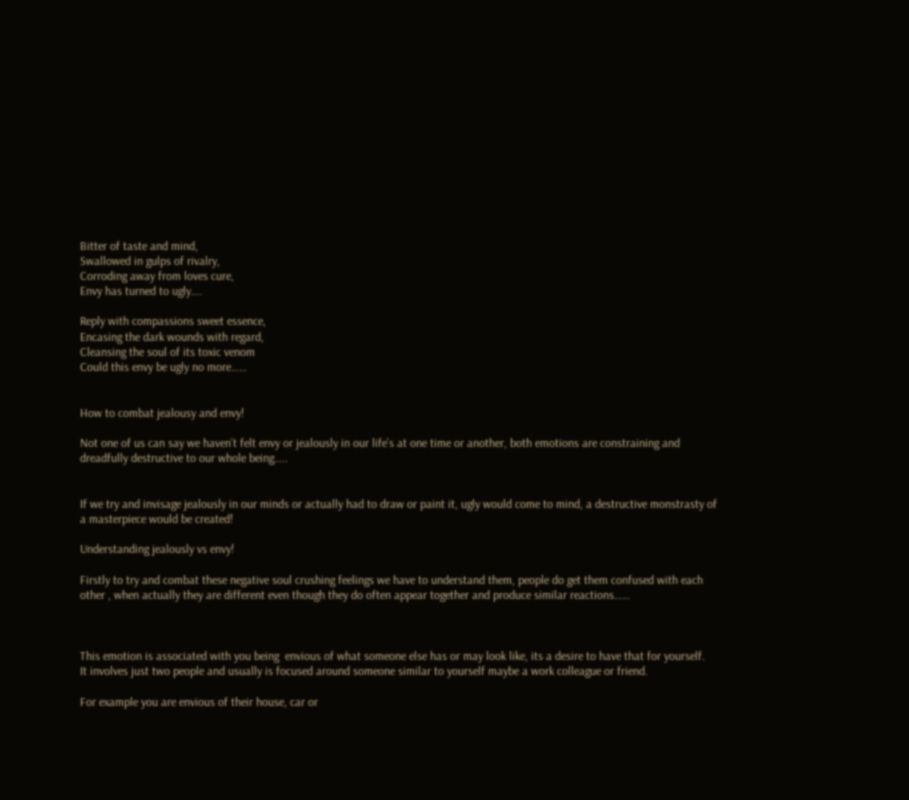Bitter of taste and mind,
Swallowed in gulps of rivalry,
Corroding away from loves cure,
Envy has turned to ugly….

Reply with compassions sweet essence,
Encasing the dark wounds with regard,
Cleansing the soul of its toxic venom
Could this envy be ugly no more……


How to combat jealousy and envy!

Not one of us can say we haven’t felt envy or jealously in our life’s at one time or another, both emotions are constraining and dreadfully destructive to our whole being…..


If we try and invisage jealously in our minds or actually had to draw or paint it, ugly would come to mind, a destructive monstrasty of a masterpiece would be created!

Understanding jealously vs envy!

Firstly to try and combat these negative soul crushing feelings we have to understand them, people do get them confused with each other , when actually they are different even though they do often appear together and produce similar reactions……



This emotion is associated with you being  envious of what someone else has or may look like, its a desire to have that for yourself.
It involves just two people and usually is focused around someone similar to yourself maybe a work colleague or friend.

For example you are envious of their house, car or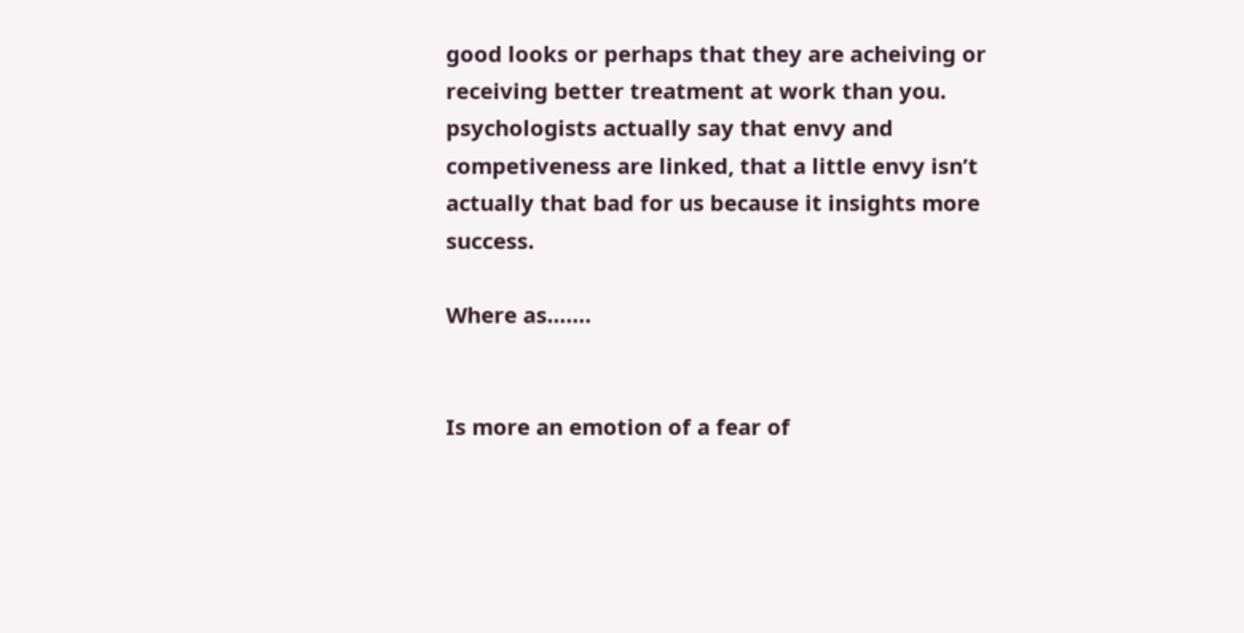good looks or perhaps that they are acheiving or receiving better treatment at work than you.
psychologists actually say that envy and competiveness are linked, that a little envy isn’t actually that bad for us because it insights more success.

Where as…….


Is more an emotion of a fear of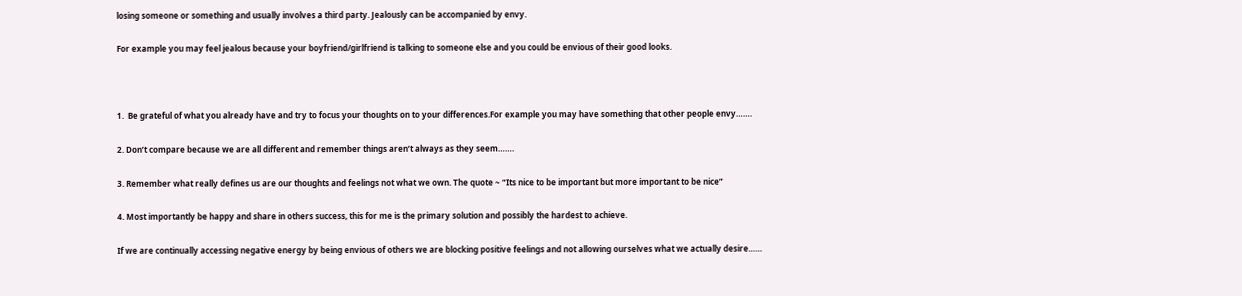losing someone or something and usually involves a third party. Jealously can be accompanied by envy.

For example you may feel jealous because your boyfriend/girlfriend is talking to someone else and you could be envious of their good looks.



1.  Be grateful of what you already have and try to focus your thoughts on to your differences.For example you may have something that other people envy…….

2. Don’t compare because we are all different and remember things aren’t always as they seem…….

3. Remember what really defines us are our thoughts and feelings not what we own. The quote ~ “Its nice to be important but more important to be nice”

4. Most importantly be happy and share in others success, this for me is the primary solution and possibly the hardest to achieve.

If we are continually accessing negative energy by being envious of others we are blocking positive feelings and not allowing ourselves what we actually desire……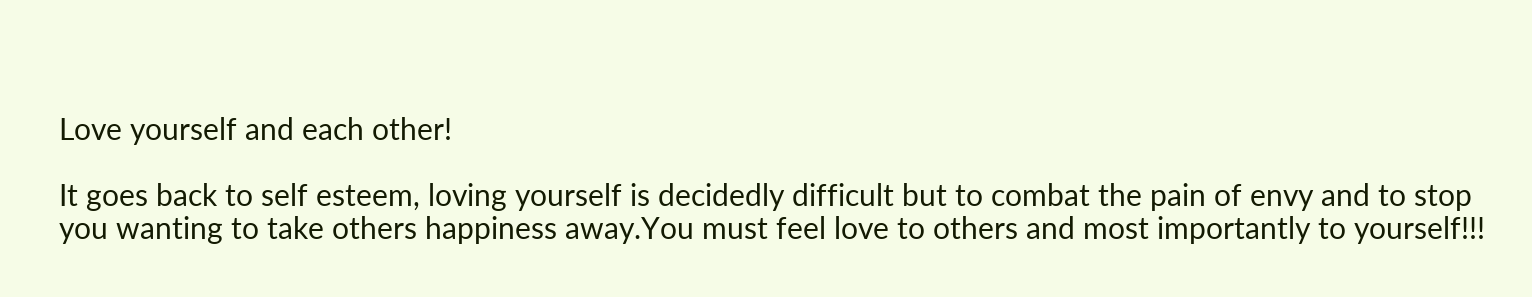Love yourself and each other!

It goes back to self esteem, loving yourself is decidedly difficult but to combat the pain of envy and to stop  you wanting to take others happiness away.You must feel love to others and most importantly to yourself!!!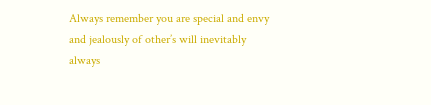Always remember you are special and envy and jealously of other’s will inevitably always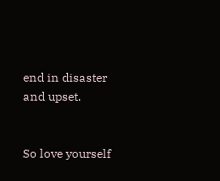end in disaster and upset.


So love yourself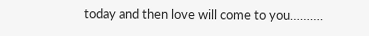today and then love will come to you……….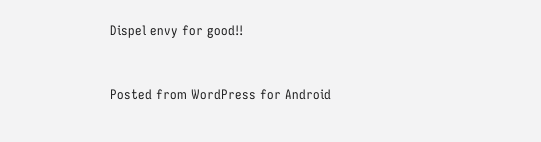Dispel envy for good!!


Posted from WordPress for Android